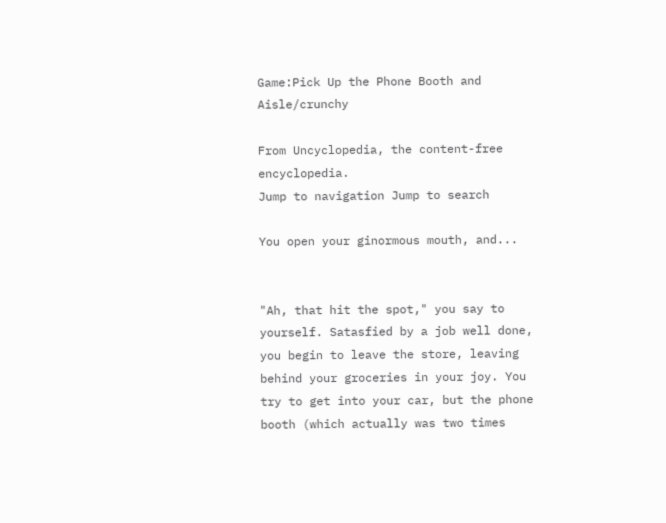Game:Pick Up the Phone Booth and Aisle/crunchy

From Uncyclopedia, the content-free encyclopedia.
Jump to navigation Jump to search

You open your ginormous mouth, and...


"Ah, that hit the spot," you say to yourself. Satasfied by a job well done, you begin to leave the store, leaving behind your groceries in your joy. You try to get into your car, but the phone booth (which actually was two times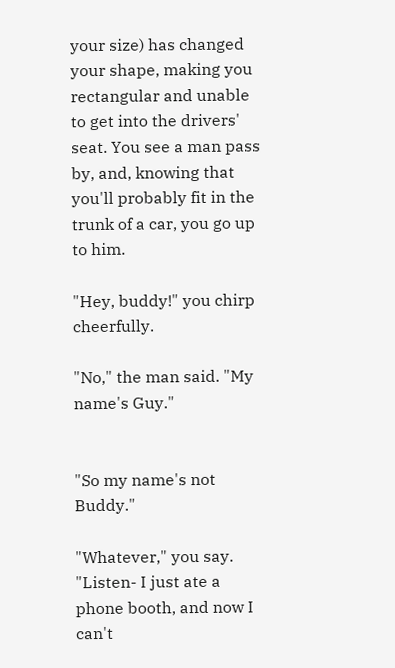your size) has changed your shape, making you rectangular and unable to get into the drivers' seat. You see a man pass by, and, knowing that you'll probably fit in the trunk of a car, you go up to him.

"Hey, buddy!" you chirp cheerfully.

"No," the man said. "My name's Guy."


"So my name's not Buddy."

"Whatever," you say. "Listen- I just ate a phone booth, and now I can't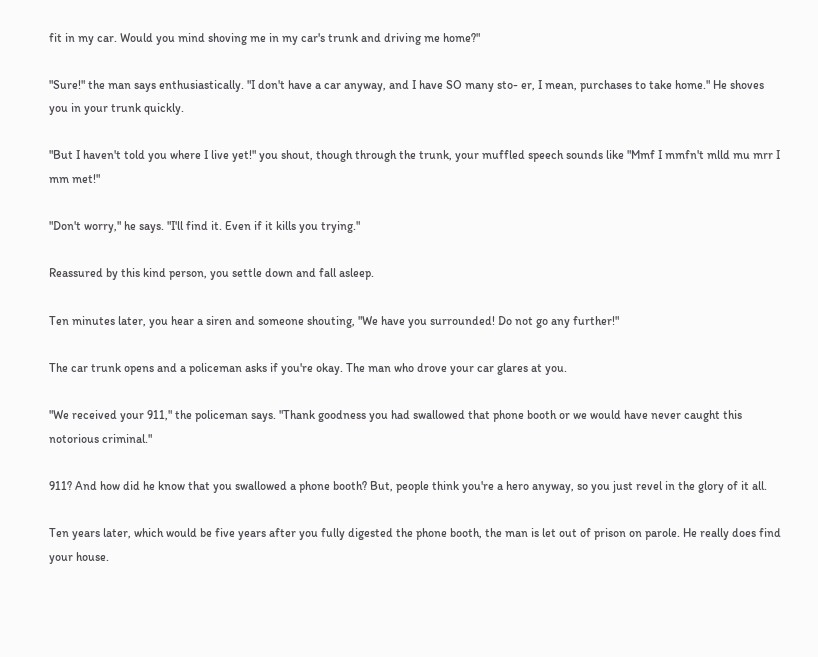fit in my car. Would you mind shoving me in my car's trunk and driving me home?"

"Sure!" the man says enthusiastically. "I don't have a car anyway, and I have SO many sto- er, I mean, purchases to take home." He shoves you in your trunk quickly.

"But I haven't told you where I live yet!" you shout, though through the trunk, your muffled speech sounds like "Mmf I mmfn't mlld mu mrr I mm met!"

"Don't worry," he says. "I'll find it. Even if it kills you trying."

Reassured by this kind person, you settle down and fall asleep.

Ten minutes later, you hear a siren and someone shouting, "We have you surrounded! Do not go any further!"

The car trunk opens and a policeman asks if you're okay. The man who drove your car glares at you.

"We received your 911," the policeman says. "Thank goodness you had swallowed that phone booth or we would have never caught this notorious criminal."

911? And how did he know that you swallowed a phone booth? But, people think you're a hero anyway, so you just revel in the glory of it all.

Ten years later, which would be five years after you fully digested the phone booth, the man is let out of prison on parole. He really does find your house.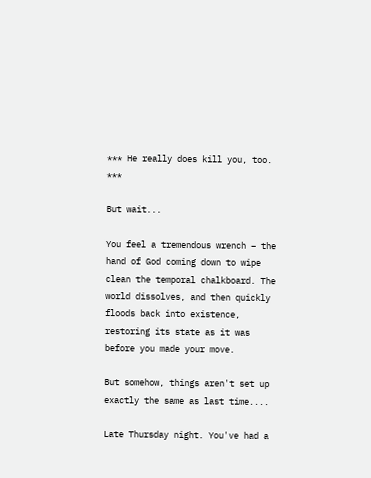*** He really does kill you, too. ***

But wait...

You feel a tremendous wrench – the hand of God coming down to wipe clean the temporal chalkboard. The world dissolves, and then quickly floods back into existence, restoring its state as it was before you made your move.

But somehow, things aren't set up exactly the same as last time....

Late Thursday night. You've had a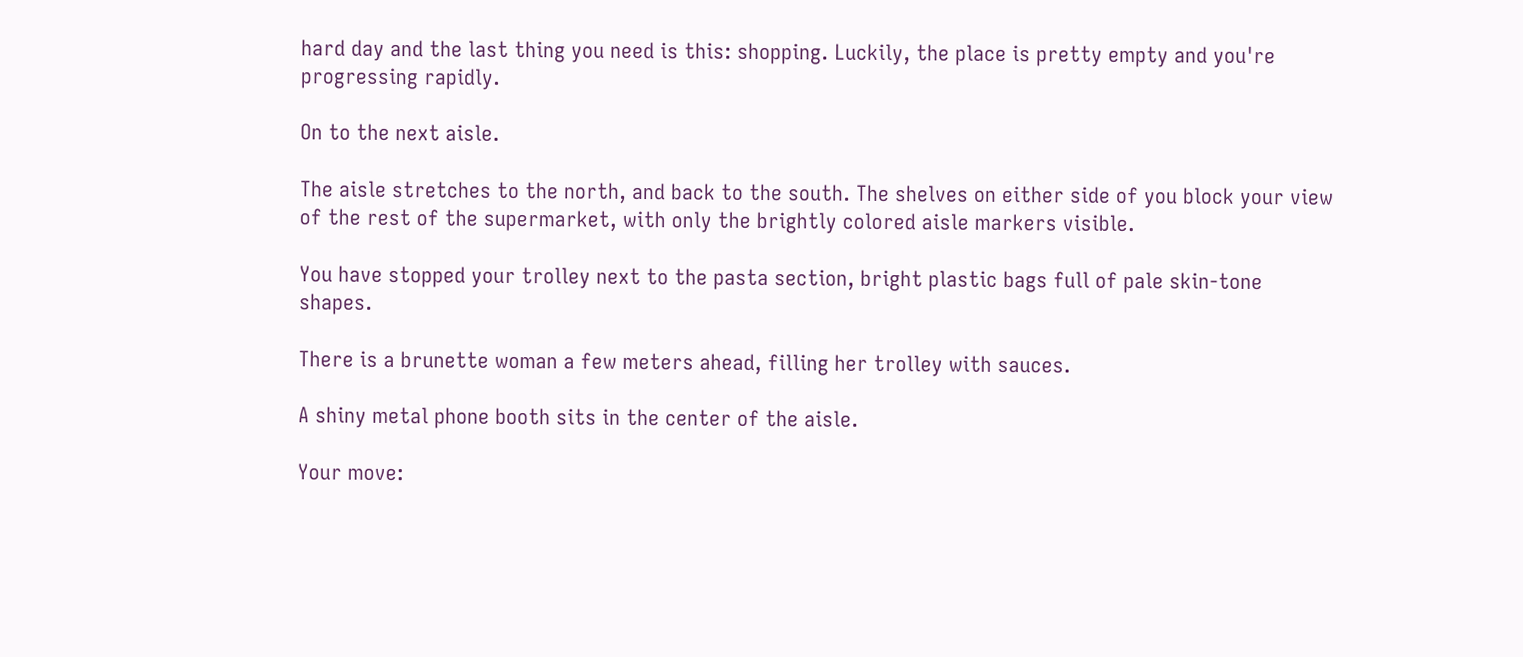hard day and the last thing you need is this: shopping. Luckily, the place is pretty empty and you're progressing rapidly.

On to the next aisle.

The aisle stretches to the north, and back to the south. The shelves on either side of you block your view of the rest of the supermarket, with only the brightly colored aisle markers visible.

You have stopped your trolley next to the pasta section, bright plastic bags full of pale skin-tone shapes.

There is a brunette woman a few meters ahead, filling her trolley with sauces.

A shiny metal phone booth sits in the center of the aisle.

Your move: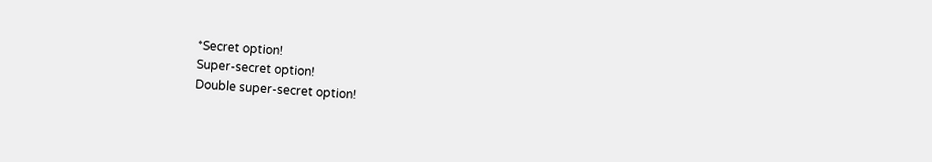*Secret option!
Super-secret option!
Double super-secret option!